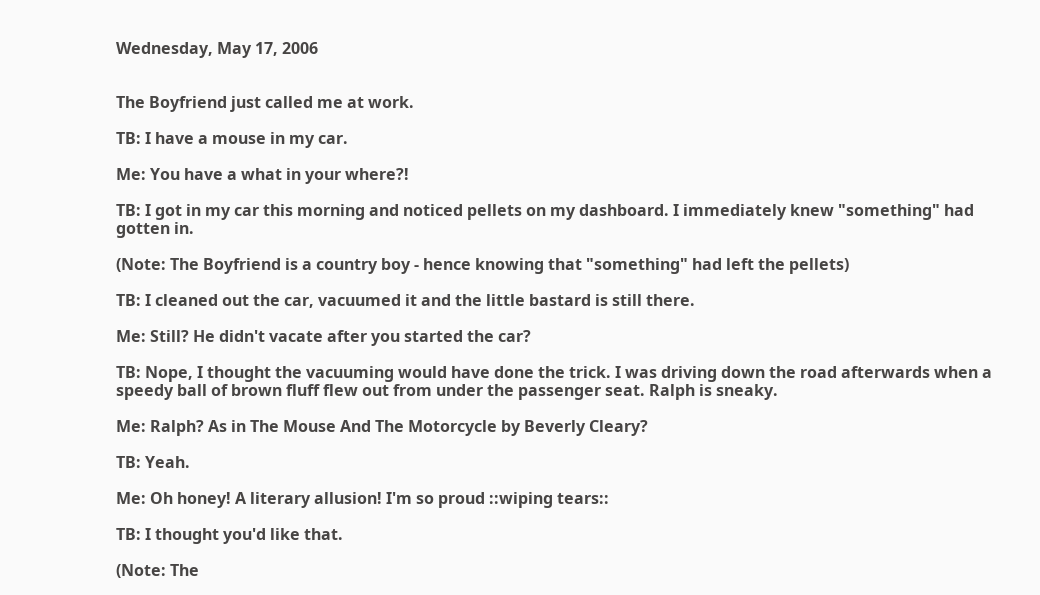Wednesday, May 17, 2006


The Boyfriend just called me at work.

TB: I have a mouse in my car.

Me: You have a what in your where?!

TB: I got in my car this morning and noticed pellets on my dashboard. I immediately knew "something" had gotten in.

(Note: The Boyfriend is a country boy - hence knowing that "something" had left the pellets)

TB: I cleaned out the car, vacuumed it and the little bastard is still there.

Me: Still? He didn't vacate after you started the car?

TB: Nope, I thought the vacuuming would have done the trick. I was driving down the road afterwards when a speedy ball of brown fluff flew out from under the passenger seat. Ralph is sneaky.

Me: Ralph? As in The Mouse And The Motorcycle by Beverly Cleary?

TB: Yeah.

Me: Oh honey! A literary allusion! I'm so proud ::wiping tears::

TB: I thought you'd like that.

(Note: The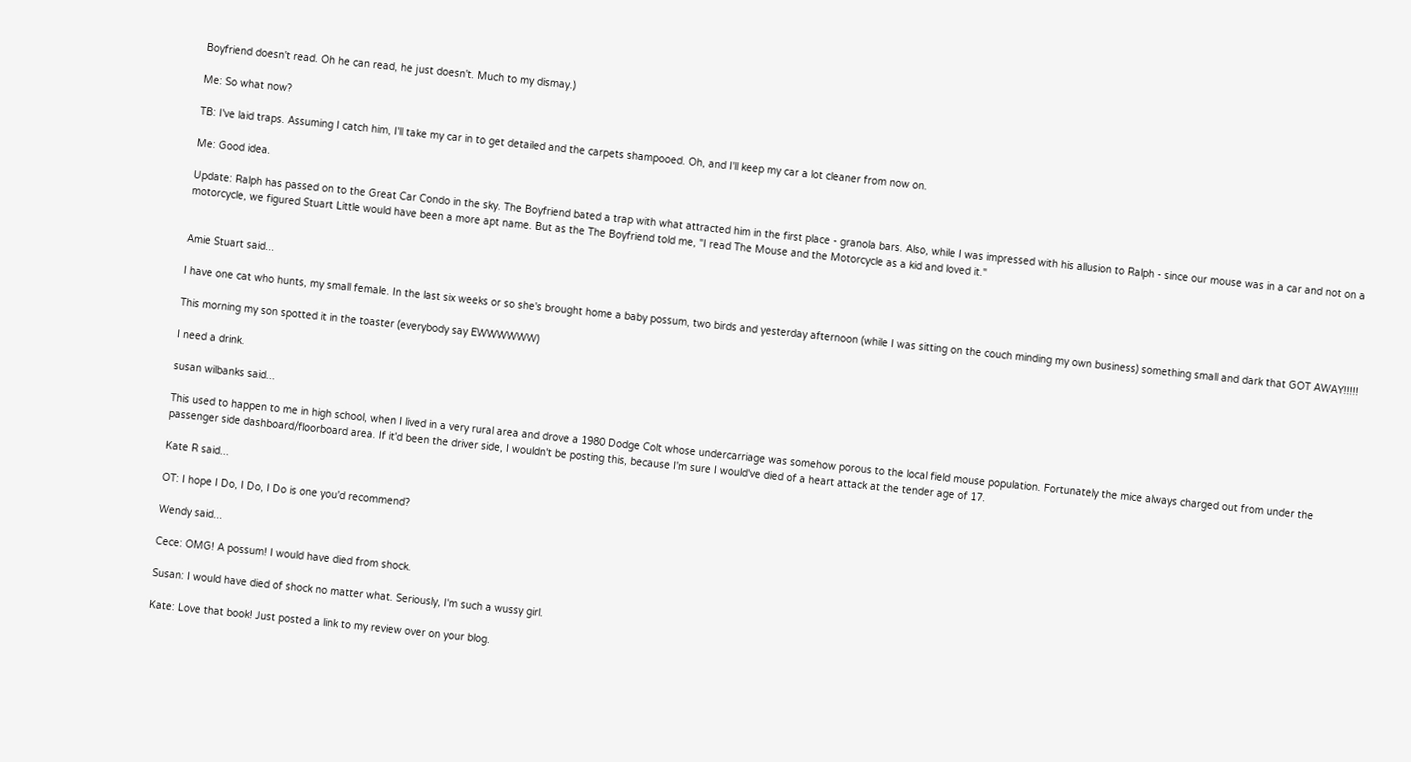Boyfriend doesn't read. Oh he can read, he just doesn't. Much to my dismay.)

Me: So what now?

TB: I've laid traps. Assuming I catch him, I'll take my car in to get detailed and the carpets shampooed. Oh, and I'll keep my car a lot cleaner from now on.

Me: Good idea.

Update: Ralph has passed on to the Great Car Condo in the sky. The Boyfriend bated a trap with what attracted him in the first place - granola bars. Also, while I was impressed with his allusion to Ralph - since our mouse was in a car and not on a motorcycle, we figured Stuart Little would have been a more apt name. But as the The Boyfriend told me, "I read The Mouse and the Motorcycle as a kid and loved it."


Amie Stuart said...

I have one cat who hunts, my small female. In the last six weeks or so she's brought home a baby possum, two birds and yesterday afternoon (while I was sitting on the couch minding my own business) something small and dark that GOT AWAY!!!!!

This morning my son spotted it in the toaster (everybody say EWWWWWW)

I need a drink.

susan wilbanks said...

This used to happen to me in high school, when I lived in a very rural area and drove a 1980 Dodge Colt whose undercarriage was somehow porous to the local field mouse population. Fortunately the mice always charged out from under the passenger side dashboard/floorboard area. If it'd been the driver side, I wouldn't be posting this, because I'm sure I would've died of a heart attack at the tender age of 17.

Kate R said...

OT: I hope I Do, I Do, I Do is one you'd recommend?

Wendy said...

Cece: OMG! A possum! I would have died from shock.

Susan: I would have died of shock no matter what. Seriously, I'm such a wussy girl.

Kate: Love that book! Just posted a link to my review over on your blog.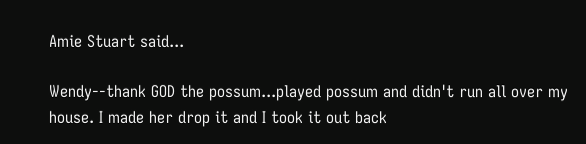Amie Stuart said...

Wendy--thank GOD the possum...played possum and didn't run all over my house. I made her drop it and I took it out back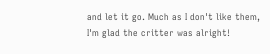and let it go. Much as I don't like them, I'm glad the critter was alright!